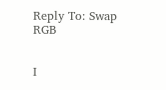Reply To: Swap RGB


I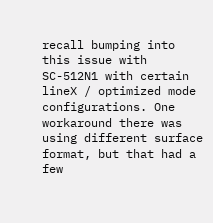recall bumping into this issue with SC-512N1 with certain lineX / optimized mode configurations. One workaround there was using different surface format, but that had a few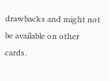drawbacks and might not be available on other cards.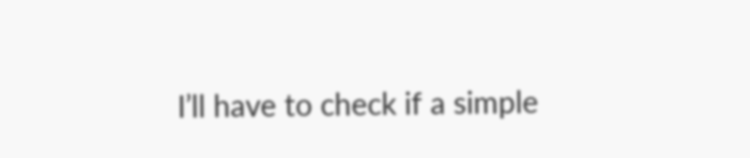I’ll have to check if a simple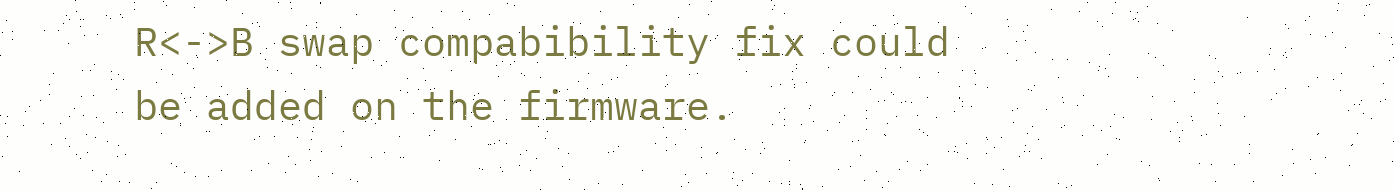R<->B swap compabibility fix could be added on the firmware.